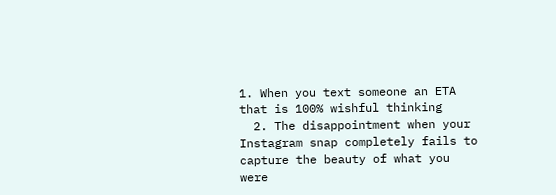1. When you text someone an ETA that is 100% wishful thinking
  2. The disappointment when your Instagram snap completely fails to capture the beauty of what you were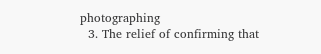photographing
  3. The relief of confirming that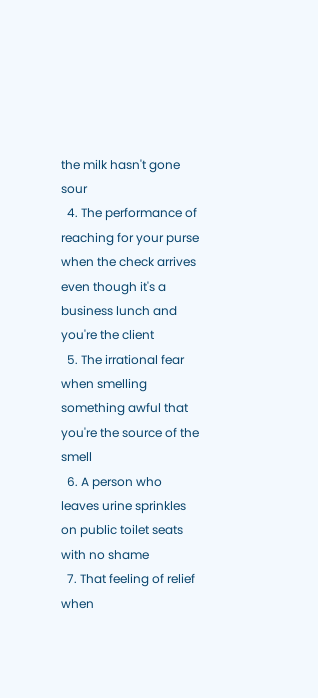the milk hasn't gone sour
  4. The performance of reaching for your purse when the check arrives even though it's a business lunch and you're the client
  5. The irrational fear when smelling something awful that you're the source of the smell
  6. A person who leaves urine sprinkles on public toilet seats with no shame
  7. That feeling of relief when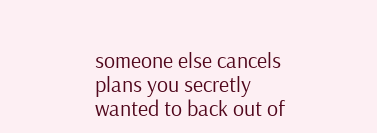someone else cancels plans you secretly wanted to back out of